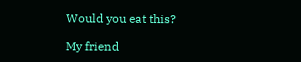Would you eat this?

My friend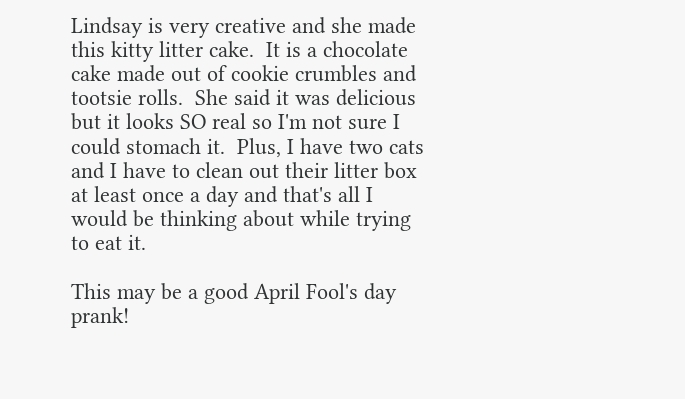Lindsay is very creative and she made this kitty litter cake.  It is a chocolate cake made out of cookie crumbles and tootsie rolls.  She said it was delicious but it looks SO real so I'm not sure I could stomach it.  Plus, I have two cats and I have to clean out their litter box at least once a day and that's all I would be thinking about while trying to eat it.

This may be a good April Fool's day prank!